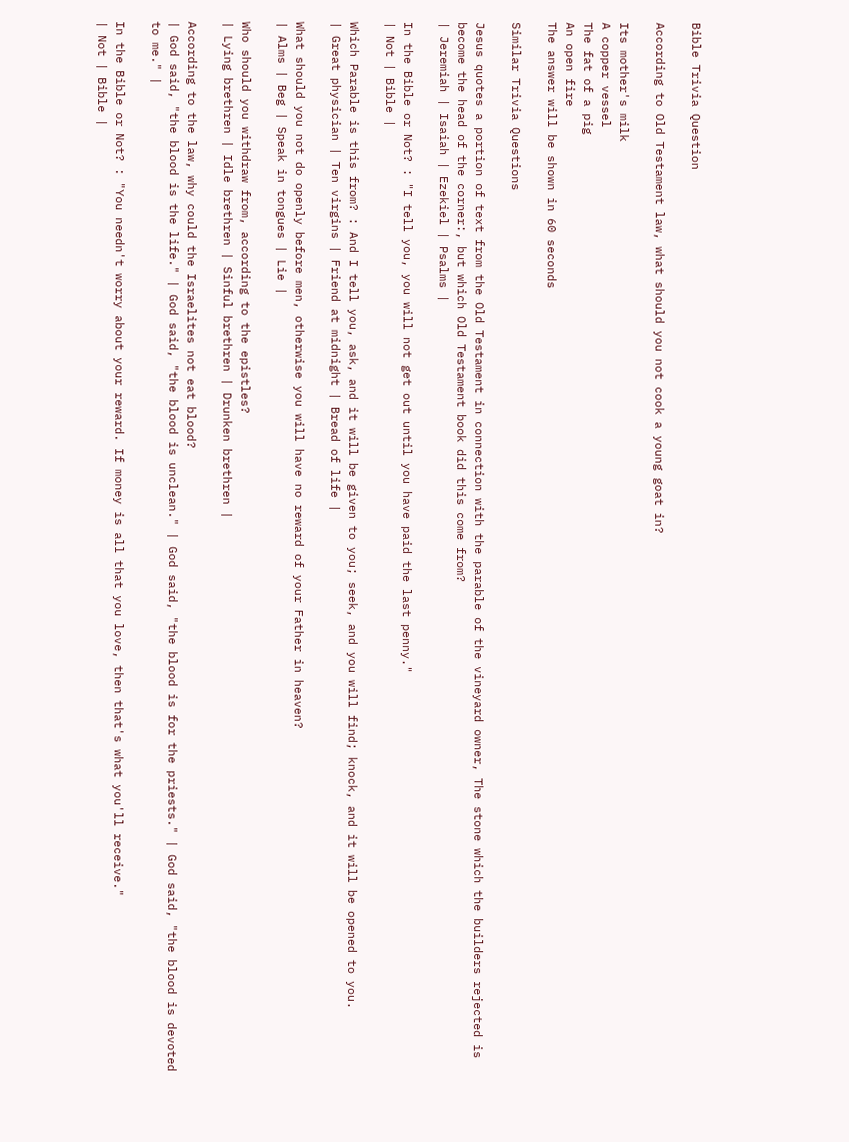Bible Trivia Question

According to Old Testament law, what should you not cook a young goat in?

Its mother's milk
A copper vessel
The fat of a pig
An open fire
The answer will be shown in 60 seconds

Similar Trivia Questions

Jesus quotes a portion of text from the Old Testament in connection with the parable of the vineyard owner, The stone which the builders rejected is become the head of the corner:, but which Old Testament book did this come from?
| Jeremiah | Isaiah | Ezekiel | Psalms |

In the Bible or Not? : "I tell you, you will not get out until you have paid the last penny."
| Not | Bible |

Which Parable is this from? : And I tell you, ask, and it will be given to you; seek, and you will find; knock, and it will be opened to you.
| Great physician | Ten virgins | Friend at midnight | Bread of life |

What should you not do openly before men, otherwise you will have no reward of your Father in heaven?
| Alms | Beg | Speak in tongues | Lie |

Who should you withdraw from, according to the epistles?
| Lying brethren | Idle brethren | Sinful brethren | Drunken brethren |

According to the law, why could the Israelites not eat blood?
| God said, "the blood is the life." | God said, "the blood is unclean." | God said, "the blood is for the priests." | God said, "the blood is devoted to me." |

In the Bible or Not? : "You needn't worry about your reward. If money is all that you love, then that's what you'll receive."
| Not | Bible |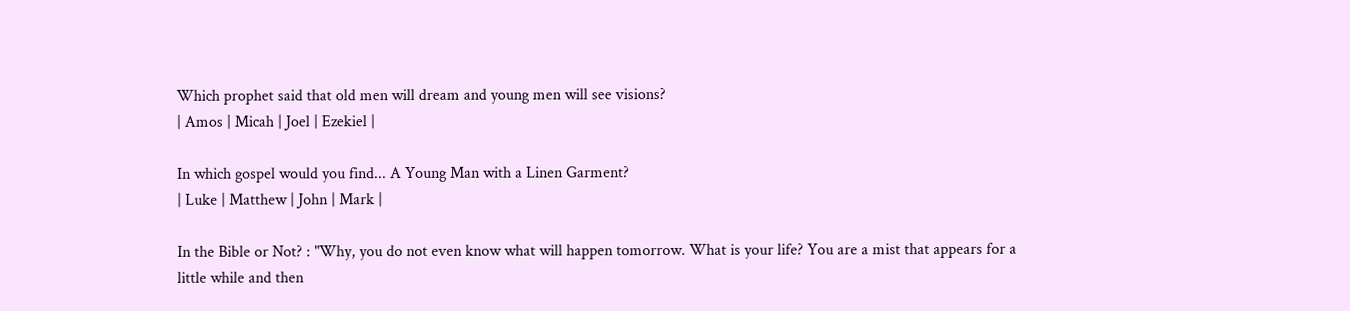Which prophet said that old men will dream and young men will see visions?
| Amos | Micah | Joel | Ezekiel |

In which gospel would you find... A Young Man with a Linen Garment?
| Luke | Matthew | John | Mark |

In the Bible or Not? : "Why, you do not even know what will happen tomorrow. What is your life? You are a mist that appears for a little while and then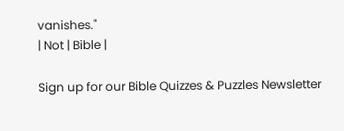vanishes."
| Not | Bible |

Sign up for our Bible Quizzes & Puzzles Newsletter